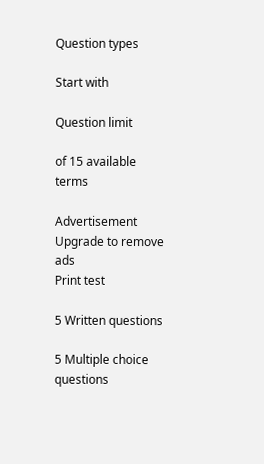Question types

Start with

Question limit

of 15 available terms

Advertisement Upgrade to remove ads
Print test

5 Written questions

5 Multiple choice questions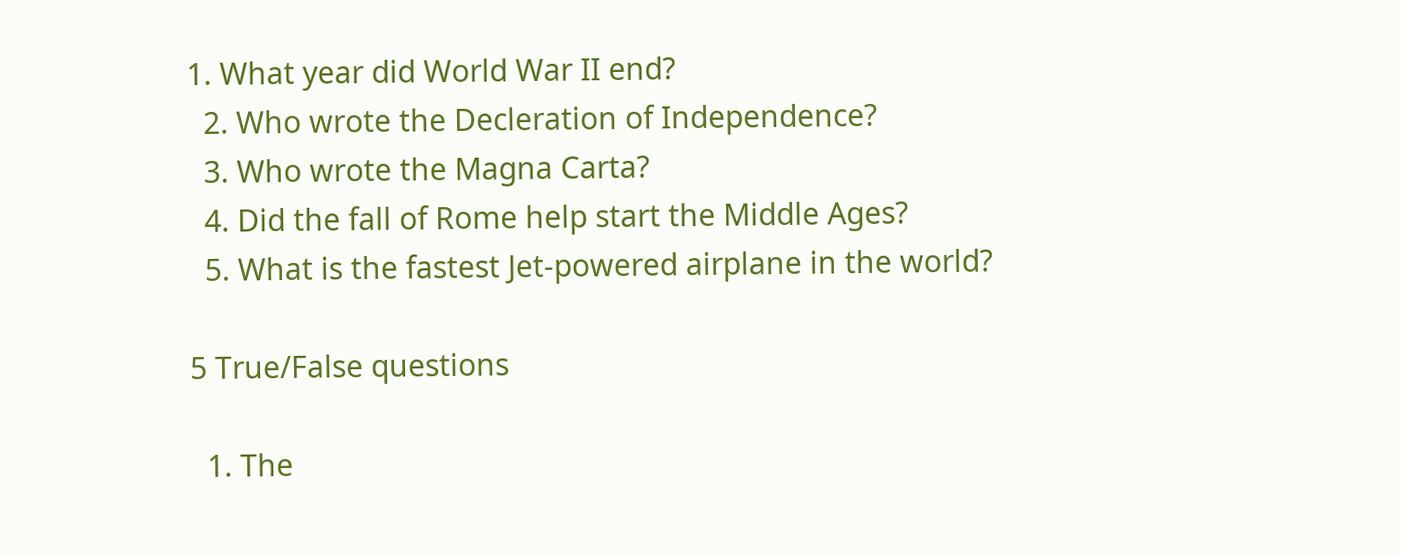1. What year did World War II end?
  2. Who wrote the Decleration of Independence?
  3. Who wrote the Magna Carta?
  4. Did the fall of Rome help start the Middle Ages?
  5. What is the fastest Jet-powered airplane in the world?

5 True/False questions

  1. The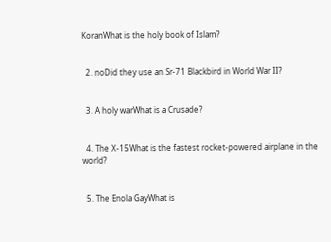KoranWhat is the holy book of Islam?


  2. noDid they use an Sr-71 Blackbird in World War II?


  3. A holy warWhat is a Crusade?


  4. The X-15What is the fastest rocket-powered airplane in the world?


  5. The Enola GayWhat is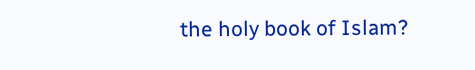the holy book of Islam?